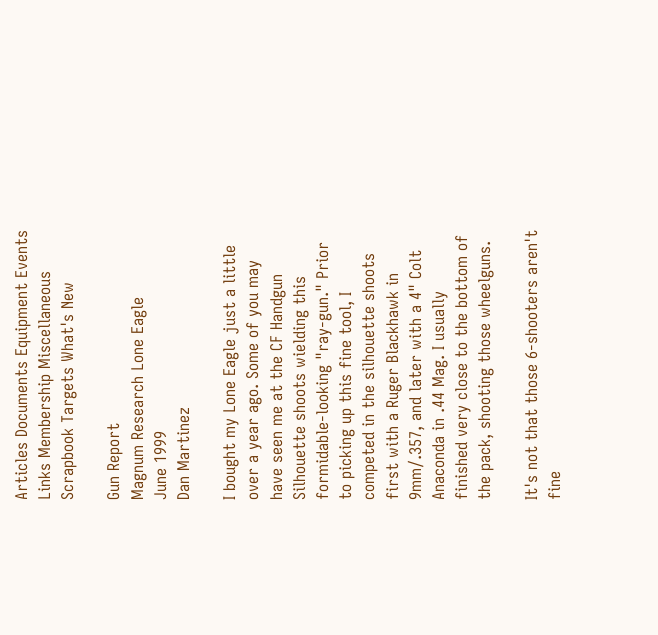Articles Documents Equipment Events Links Membership Miscellaneous Scrapbook Targets What's New

Gun Report
Magnum Research Lone Eagle
June 1999
Dan Martinez

I bought my Lone Eagle just a little over a year ago. Some of you may have seen me at the CF Handgun Silhouette shoots wielding this formidable-looking "ray-gun." Prior to picking up this fine tool, I competed in the silhouette shoots first with a Ruger Blackhawk in 9mm/.357, and later with a 4" Colt Anaconda in .44 Mag. I usually finished very close to the bottom of the pack, shooting those wheelguns.

It's not that those 6-shooters aren't fine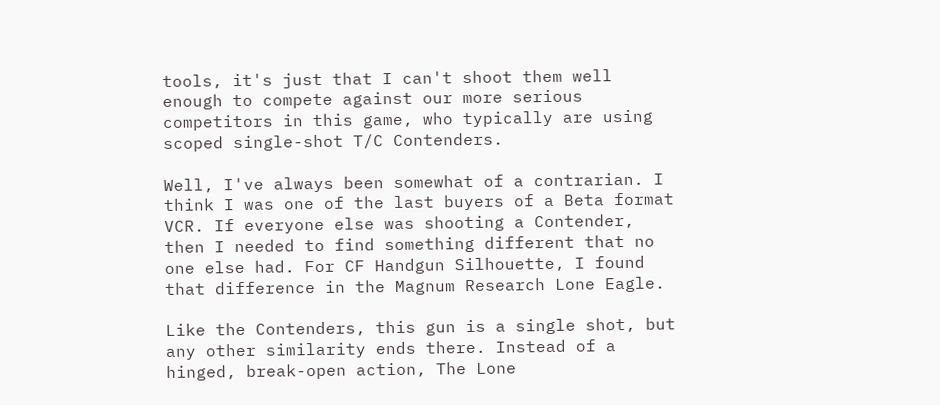tools, it's just that I can't shoot them well enough to compete against our more serious competitors in this game, who typically are using scoped single-shot T/C Contenders.

Well, I've always been somewhat of a contrarian. I think I was one of the last buyers of a Beta format VCR. If everyone else was shooting a Contender, then I needed to find something different that no one else had. For CF Handgun Silhouette, I found that difference in the Magnum Research Lone Eagle.

Like the Contenders, this gun is a single shot, but any other similarity ends there. Instead of a hinged, break-open action, The Lone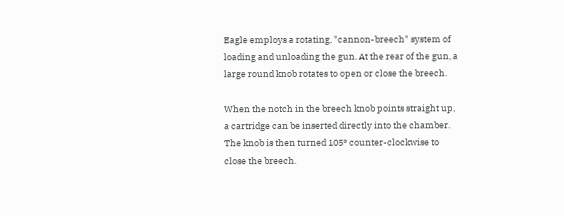Eagle employs a rotating, "cannon-breech" system of loading and unloading the gun. At the rear of the gun, a large round knob rotates to open or close the breech.

When the notch in the breech knob points straight up, a cartridge can be inserted directly into the chamber. The knob is then turned 105° counter-clockwise to close the breech.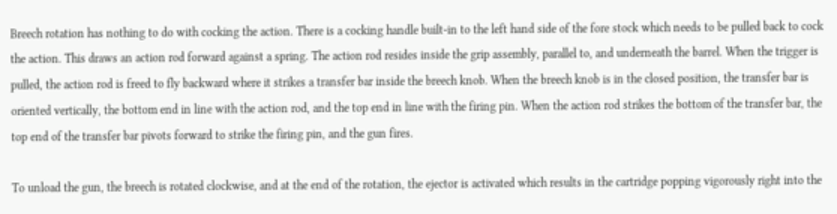Breech rotation has nothing to do with cocking the action. There is a cocking handle built-in to the left hand side of the fore stock which needs to be pulled back to cock the action. This draws an action rod forward against a spring. The action rod resides inside the grip assembly, parallel to, and underneath the barrel. When the trigger is pulled, the action rod is freed to fly backward where it strikes a transfer bar inside the breech knob. When the breech knob is in the closed position, the transfer bar is oriented vertically, the bottom end in line with the action rod, and the top end in line with the firing pin. When the action rod strikes the bottom of the transfer bar, the top end of the transfer bar pivots forward to strike the firing pin, and the gun fires.

To unload the gun, the breech is rotated clockwise, and at the end of the rotation, the ejector is activated which results in the cartridge popping vigorously right into the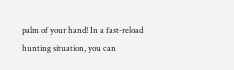palm of your hand! In a fast-reload hunting situation, you can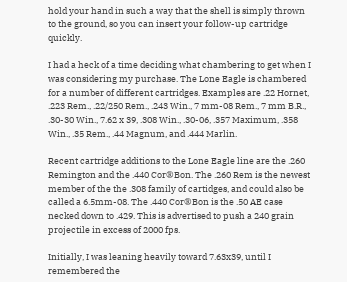hold your hand in such a way that the shell is simply thrown to the ground, so you can insert your follow-up cartridge quickly.

I had a heck of a time deciding what chambering to get when I was considering my purchase. The Lone Eagle is chambered for a number of different cartridges. Examples are .22 Hornet, .223 Rem., .22/250 Rem., .243 Win., 7 mm-08 Rem., 7 mm B.R., .30-30 Win., 7.62 x 39, .308 Win., .30-06, .357 Maximum, .358 Win., .35 Rem., .44 Magnum, and .444 Marlin.

Recent cartridge additions to the Lone Eagle line are the .260 Remington and the .440 Cor®Bon. The .260 Rem is the newest member of the the .308 family of cartidges, and could also be called a 6.5mm-08. The .440 Cor®Bon is the .50 AE case necked down to .429. This is advertised to push a 240 grain projectile in excess of 2000 fps.

Initially, I was leaning heavily toward 7.63x39, until I remembered the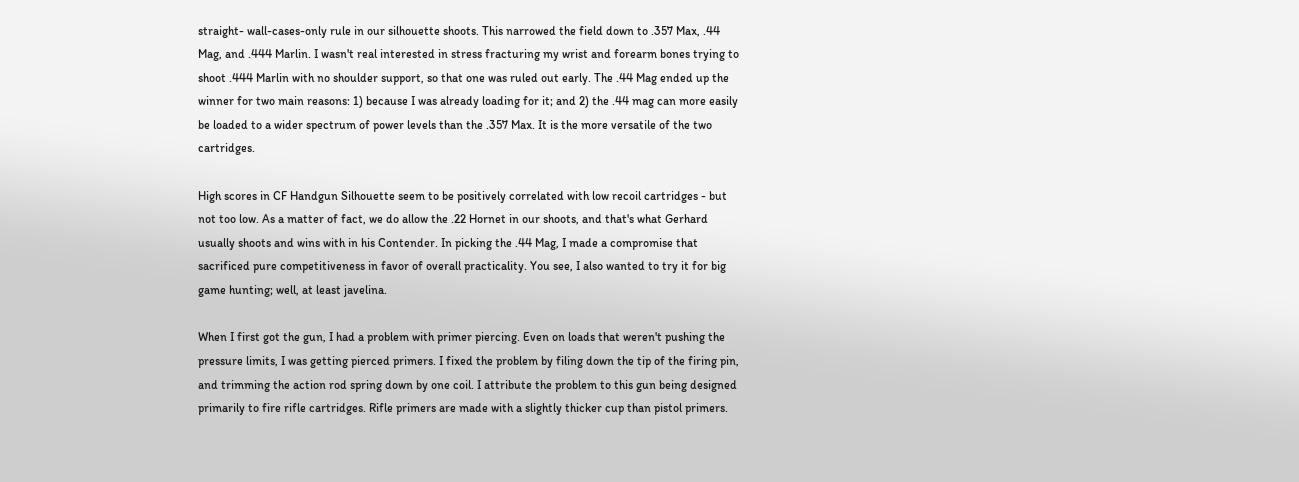straight- wall-cases-only rule in our silhouette shoots. This narrowed the field down to .357 Max, .44 Mag, and .444 Marlin. I wasn't real interested in stress fracturing my wrist and forearm bones trying to shoot .444 Marlin with no shoulder support, so that one was ruled out early. The .44 Mag ended up the winner for two main reasons: 1) because I was already loading for it; and 2) the .44 mag can more easily be loaded to a wider spectrum of power levels than the .357 Max. It is the more versatile of the two cartridges.

High scores in CF Handgun Silhouette seem to be positively correlated with low recoil cartridges - but not too low. As a matter of fact, we do allow the .22 Hornet in our shoots, and that's what Gerhard usually shoots and wins with in his Contender. In picking the .44 Mag, I made a compromise that sacrificed pure competitiveness in favor of overall practicality. You see, I also wanted to try it for big game hunting; well, at least javelina.

When I first got the gun, I had a problem with primer piercing. Even on loads that weren't pushing the pressure limits, I was getting pierced primers. I fixed the problem by filing down the tip of the firing pin, and trimming the action rod spring down by one coil. I attribute the problem to this gun being designed primarily to fire rifle cartridges. Rifle primers are made with a slightly thicker cup than pistol primers.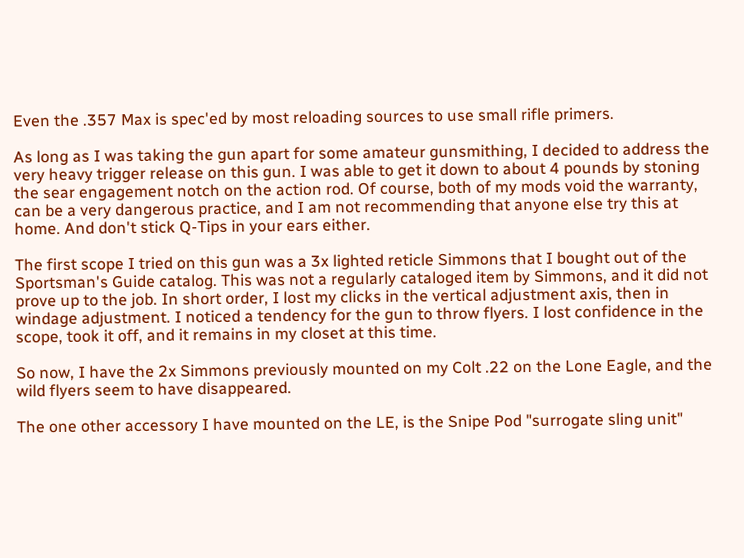Even the .357 Max is spec'ed by most reloading sources to use small rifle primers.

As long as I was taking the gun apart for some amateur gunsmithing, I decided to address the very heavy trigger release on this gun. I was able to get it down to about 4 pounds by stoning the sear engagement notch on the action rod. Of course, both of my mods void the warranty, can be a very dangerous practice, and I am not recommending that anyone else try this at home. And don't stick Q-Tips in your ears either.

The first scope I tried on this gun was a 3x lighted reticle Simmons that I bought out of the Sportsman's Guide catalog. This was not a regularly cataloged item by Simmons, and it did not prove up to the job. In short order, I lost my clicks in the vertical adjustment axis, then in windage adjustment. I noticed a tendency for the gun to throw flyers. I lost confidence in the scope, took it off, and it remains in my closet at this time.

So now, I have the 2x Simmons previously mounted on my Colt .22 on the Lone Eagle, and the wild flyers seem to have disappeared.

The one other accessory I have mounted on the LE, is the Snipe Pod "surrogate sling unit"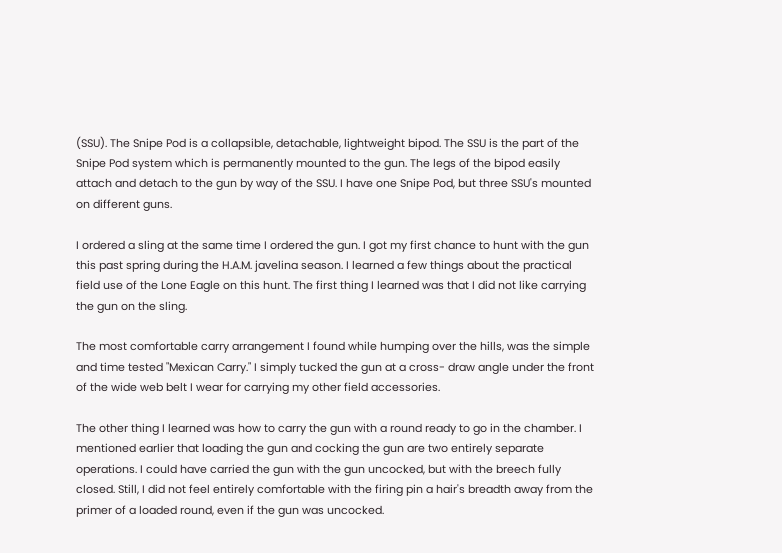(SSU). The Snipe Pod is a collapsible, detachable, lightweight bipod. The SSU is the part of the Snipe Pod system which is permanently mounted to the gun. The legs of the bipod easily attach and detach to the gun by way of the SSU. I have one Snipe Pod, but three SSU's mounted on different guns.

I ordered a sling at the same time I ordered the gun. I got my first chance to hunt with the gun this past spring during the H.A.M. javelina season. I learned a few things about the practical field use of the Lone Eagle on this hunt. The first thing I learned was that I did not like carrying the gun on the sling.

The most comfortable carry arrangement I found while humping over the hills, was the simple and time tested "Mexican Carry." I simply tucked the gun at a cross- draw angle under the front of the wide web belt I wear for carrying my other field accessories.

The other thing I learned was how to carry the gun with a round ready to go in the chamber. I mentioned earlier that loading the gun and cocking the gun are two entirely separate operations. I could have carried the gun with the gun uncocked, but with the breech fully closed. Still, I did not feel entirely comfortable with the firing pin a hair's breadth away from the primer of a loaded round, even if the gun was uncocked.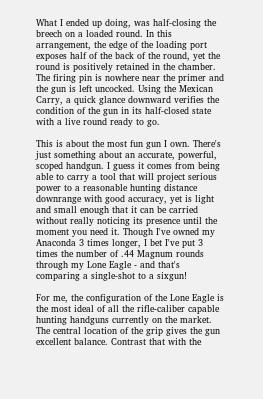What I ended up doing, was half-closing the breech on a loaded round. In this arrangement, the edge of the loading port exposes half of the back of the round, yet the round is positively retained in the chamber. The firing pin is nowhere near the primer and the gun is left uncocked. Using the Mexican Carry, a quick glance downward verifies the condition of the gun in its half-closed state with a live round ready to go.

This is about the most fun gun I own. There's just something about an accurate, powerful, scoped handgun. I guess it comes from being able to carry a tool that will project serious power to a reasonable hunting distance downrange with good accuracy, yet is light and small enough that it can be carried without really noticing its presence until the moment you need it. Though I've owned my Anaconda 3 times longer, I bet I've put 3 times the number of .44 Magnum rounds through my Lone Eagle - and that's comparing a single-shot to a sixgun!

For me, the configuration of the Lone Eagle is the most ideal of all the rifle-caliber capable hunting handguns currently on the market. The central location of the grip gives the gun excellent balance. Contrast that with the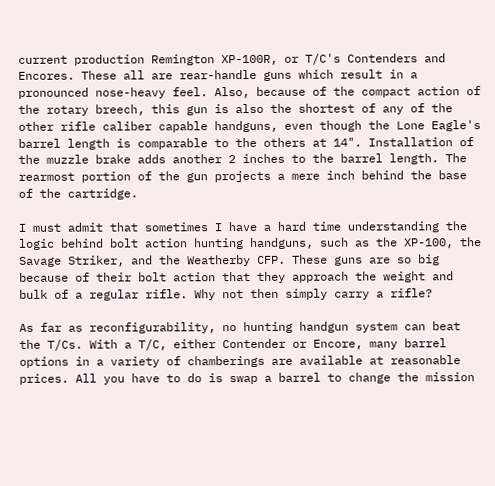current production Remington XP-100R, or T/C's Contenders and Encores. These all are rear-handle guns which result in a pronounced nose-heavy feel. Also, because of the compact action of the rotary breech, this gun is also the shortest of any of the other rifle caliber capable handguns, even though the Lone Eagle's barrel length is comparable to the others at 14". Installation of the muzzle brake adds another 2 inches to the barrel length. The rearmost portion of the gun projects a mere inch behind the base of the cartridge.

I must admit that sometimes I have a hard time understanding the logic behind bolt action hunting handguns, such as the XP-100, the Savage Striker, and the Weatherby CFP. These guns are so big because of their bolt action that they approach the weight and bulk of a regular rifle. Why not then simply carry a rifle?

As far as reconfigurability, no hunting handgun system can beat the T/Cs. With a T/C, either Contender or Encore, many barrel options in a variety of chamberings are available at reasonable prices. All you have to do is swap a barrel to change the mission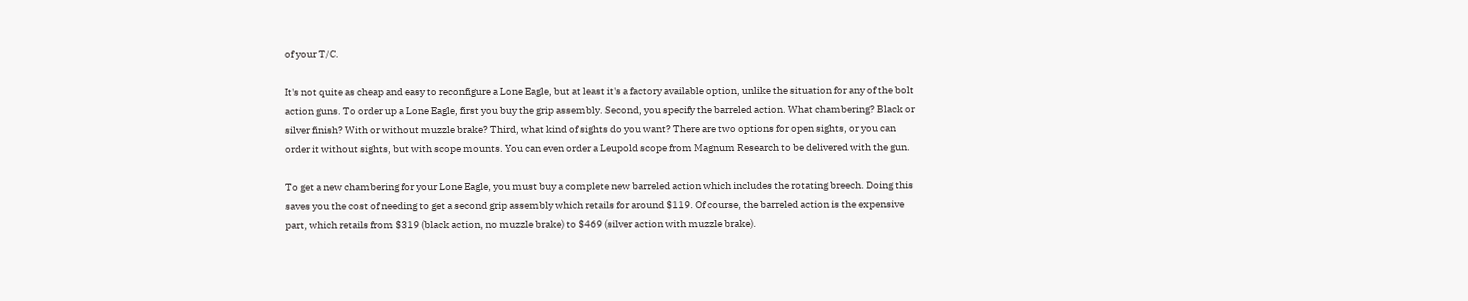of your T/C.

It's not quite as cheap and easy to reconfigure a Lone Eagle, but at least it's a factory available option, unlike the situation for any of the bolt action guns. To order up a Lone Eagle, first you buy the grip assembly. Second, you specify the barreled action. What chambering? Black or silver finish? With or without muzzle brake? Third, what kind of sights do you want? There are two options for open sights, or you can order it without sights, but with scope mounts. You can even order a Leupold scope from Magnum Research to be delivered with the gun.

To get a new chambering for your Lone Eagle, you must buy a complete new barreled action which includes the rotating breech. Doing this saves you the cost of needing to get a second grip assembly which retails for around $119. Of course, the barreled action is the expensive part, which retails from $319 (black action, no muzzle brake) to $469 (silver action with muzzle brake).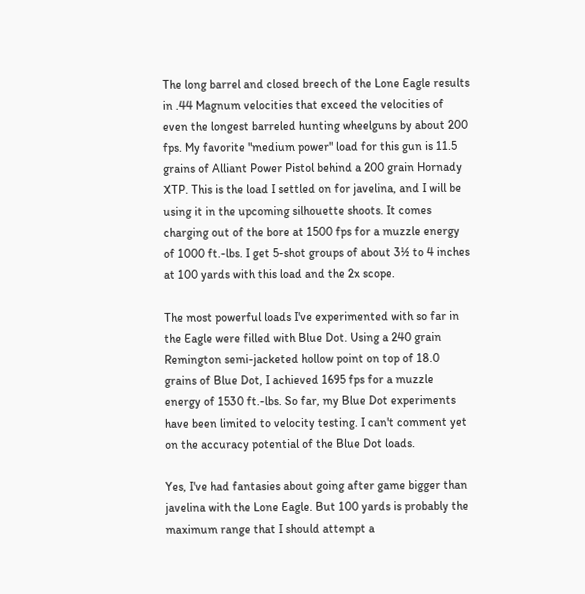The long barrel and closed breech of the Lone Eagle results in .44 Magnum velocities that exceed the velocities of even the longest barreled hunting wheelguns by about 200 fps. My favorite "medium power" load for this gun is 11.5 grains of Alliant Power Pistol behind a 200 grain Hornady XTP. This is the load I settled on for javelina, and I will be using it in the upcoming silhouette shoots. It comes charging out of the bore at 1500 fps for a muzzle energy of 1000 ft.-lbs. I get 5-shot groups of about 3½ to 4 inches at 100 yards with this load and the 2x scope.

The most powerful loads I've experimented with so far in the Eagle were filled with Blue Dot. Using a 240 grain Remington semi-jacketed hollow point on top of 18.0 grains of Blue Dot, I achieved 1695 fps for a muzzle energy of 1530 ft.-lbs. So far, my Blue Dot experiments have been limited to velocity testing. I can't comment yet on the accuracy potential of the Blue Dot loads.

Yes, I've had fantasies about going after game bigger than javelina with the Lone Eagle. But 100 yards is probably the maximum range that I should attempt a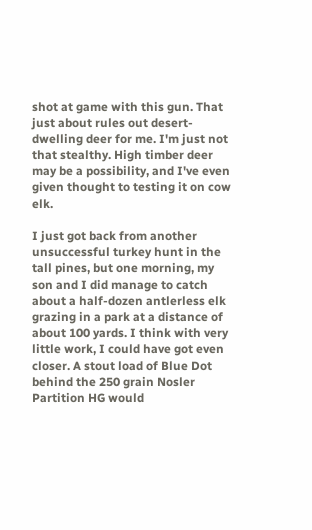shot at game with this gun. That just about rules out desert-dwelling deer for me. I'm just not that stealthy. High timber deer may be a possibility, and I've even given thought to testing it on cow elk.

I just got back from another unsuccessful turkey hunt in the tall pines, but one morning, my son and I did manage to catch about a half-dozen antlerless elk grazing in a park at a distance of about 100 yards. I think with very little work, I could have got even closer. A stout load of Blue Dot behind the 250 grain Nosler Partition HG would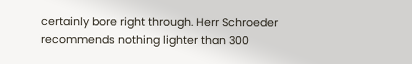certainly bore right through. Herr Schroeder recommends nothing lighter than 300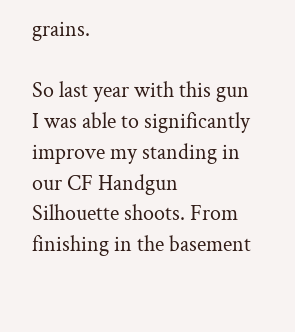grains.

So last year with this gun I was able to significantly improve my standing in our CF Handgun Silhouette shoots. From finishing in the basement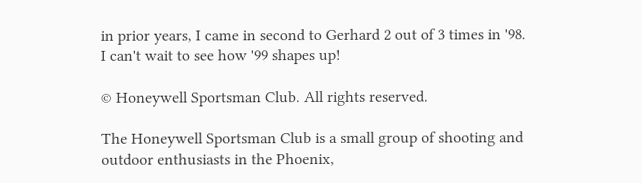in prior years, I came in second to Gerhard 2 out of 3 times in '98. I can't wait to see how '99 shapes up!

© Honeywell Sportsman Club. All rights reserved.

The Honeywell Sportsman Club is a small group of shooting and outdoor enthusiasts in the Phoenix,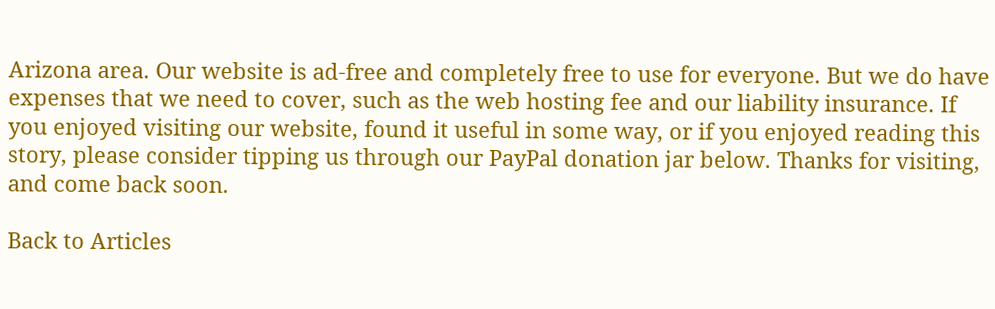Arizona area. Our website is ad-free and completely free to use for everyone. But we do have expenses that we need to cover, such as the web hosting fee and our liability insurance. If you enjoyed visiting our website, found it useful in some way, or if you enjoyed reading this story, please consider tipping us through our PayPal donation jar below. Thanks for visiting, and come back soon.

Back to Articles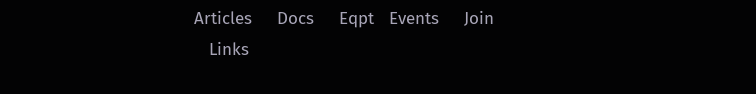Articles     Docs     Eqpt   Events     Join
   Links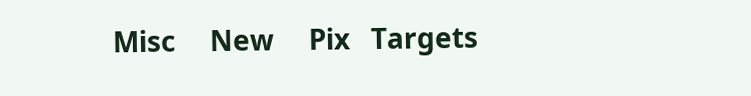Misc     New     Pix   Targets